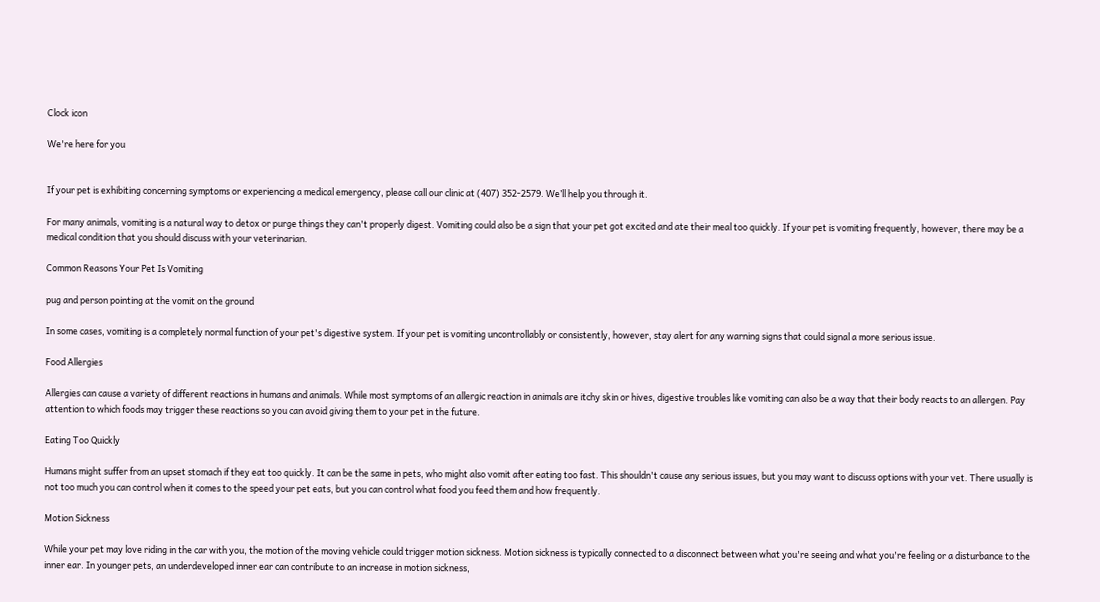Clock icon

We're here for you


If your pet is exhibiting concerning symptoms or experiencing a medical emergency, please call our clinic at (407) 352-2579. We’ll help you through it.

For many animals, vomiting is a natural way to detox or purge things they can't properly digest. Vomiting could also be a sign that your pet got excited and ate their meal too quickly. If your pet is vomiting frequently, however, there may be a medical condition that you should discuss with your veterinarian.

Common Reasons Your Pet Is Vomiting

pug and person pointing at the vomit on the ground

In some cases, vomiting is a completely normal function of your pet's digestive system. If your pet is vomiting uncontrollably or consistently, however, stay alert for any warning signs that could signal a more serious issue.

Food Allergies

Allergies can cause a variety of different reactions in humans and animals. While most symptoms of an allergic reaction in animals are itchy skin or hives, digestive troubles like vomiting can also be a way that their body reacts to an allergen. Pay attention to which foods may trigger these reactions so you can avoid giving them to your pet in the future.

Eating Too Quickly

Humans might suffer from an upset stomach if they eat too quickly. It can be the same in pets, who might also vomit after eating too fast. This shouldn't cause any serious issues, but you may want to discuss options with your vet. There usually is not too much you can control when it comes to the speed your pet eats, but you can control what food you feed them and how frequently.

Motion Sickness

While your pet may love riding in the car with you, the motion of the moving vehicle could trigger motion sickness. Motion sickness is typically connected to a disconnect between what you're seeing and what you're feeling or a disturbance to the inner ear. In younger pets, an underdeveloped inner ear can contribute to an increase in motion sickness,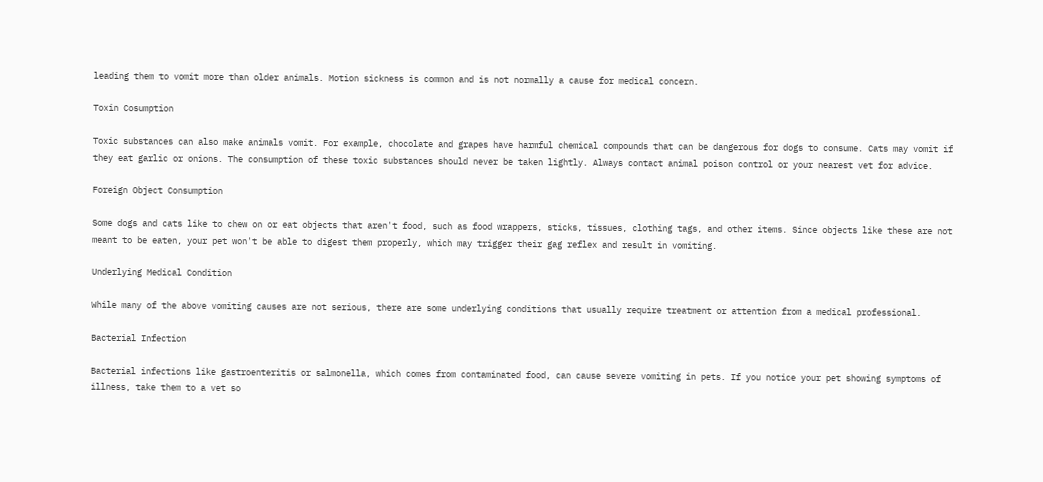leading them to vomit more than older animals. Motion sickness is common and is not normally a cause for medical concern.

Toxin Cosumption

Toxic substances can also make animals vomit. For example, chocolate and grapes have harmful chemical compounds that can be dangerous for dogs to consume. Cats may vomit if they eat garlic or onions. The consumption of these toxic substances should never be taken lightly. Always contact animal poison control or your nearest vet for advice.

Foreign Object Consumption

Some dogs and cats like to chew on or eat objects that aren't food, such as food wrappers, sticks, tissues, clothing tags, and other items. Since objects like these are not meant to be eaten, your pet won't be able to digest them properly, which may trigger their gag reflex and result in vomiting.

Underlying Medical Condition

While many of the above vomiting causes are not serious, there are some underlying conditions that usually require treatment or attention from a medical professional.

Bacterial Infection

Bacterial infections like gastroenteritis or salmonella, which comes from contaminated food, can cause severe vomiting in pets. If you notice your pet showing symptoms of illness, take them to a vet so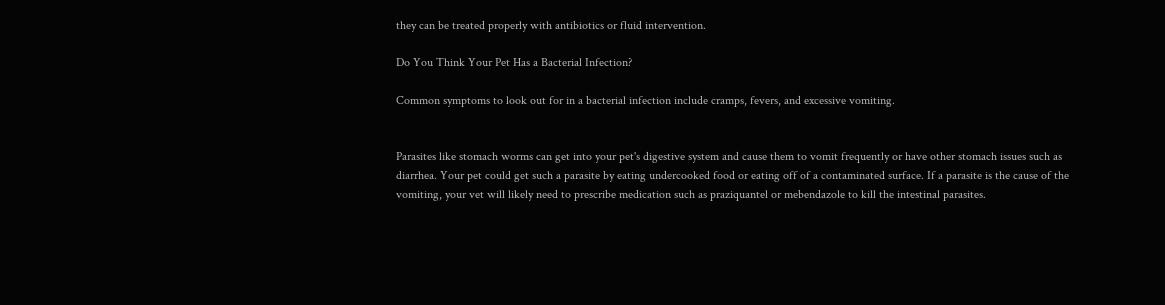they can be treated properly with antibiotics or fluid intervention.

Do You Think Your Pet Has a Bacterial Infection?

Common symptoms to look out for in a bacterial infection include cramps, fevers, and excessive vomiting.


Parasites like stomach worms can get into your pet's digestive system and cause them to vomit frequently or have other stomach issues such as diarrhea. Your pet could get such a parasite by eating undercooked food or eating off of a contaminated surface. If a parasite is the cause of the vomiting, your vet will likely need to prescribe medication such as praziquantel or mebendazole to kill the intestinal parasites.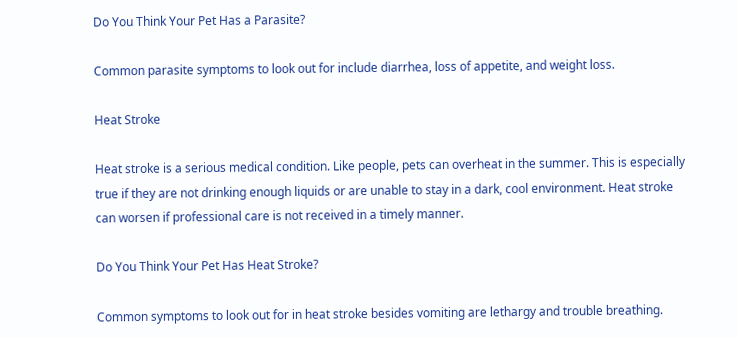Do You Think Your Pet Has a Parasite?

Common parasite symptoms to look out for include diarrhea, loss of appetite, and weight loss.

Heat Stroke

Heat stroke is a serious medical condition. Like people, pets can overheat in the summer. This is especially true if they are not drinking enough liquids or are unable to stay in a dark, cool environment. Heat stroke can worsen if professional care is not received in a timely manner.

Do You Think Your Pet Has Heat Stroke?

Common symptoms to look out for in heat stroke besides vomiting are lethargy and trouble breathing.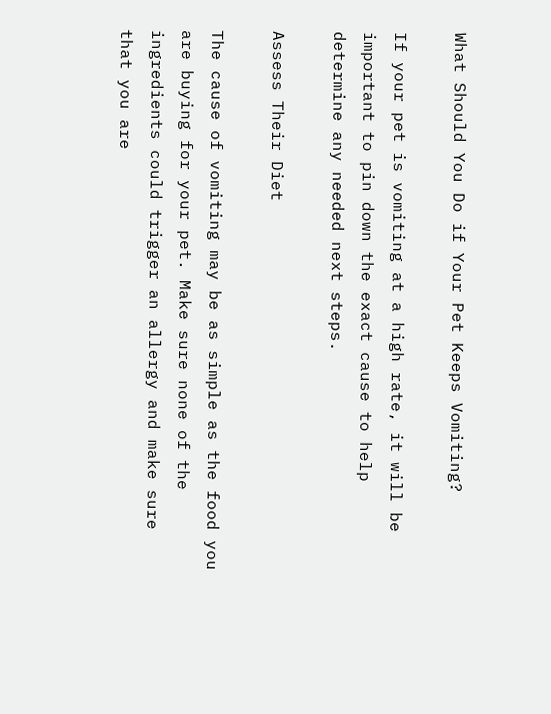What Should You Do if Your Pet Keeps Vomiting?

If your pet is vomiting at a high rate, it will be important to pin down the exact cause to help determine any needed next steps.

Assess Their Diet

The cause of vomiting may be as simple as the food you are buying for your pet. Make sure none of the ingredients could trigger an allergy and make sure that you are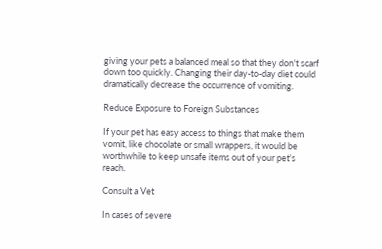giving your pets a balanced meal so that they don't scarf down too quickly. Changing their day-to-day diet could dramatically decrease the occurrence of vomiting.

Reduce Exposure to Foreign Substances

If your pet has easy access to things that make them vomit, like chocolate or small wrappers, it would be worthwhile to keep unsafe items out of your pet's reach.

Consult a Vet

In cases of severe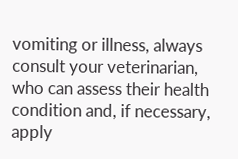vomiting or illness, always consult your veterinarian, who can assess their health condition and, if necessary, apply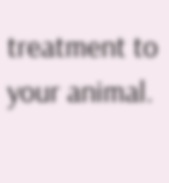treatment to your animal.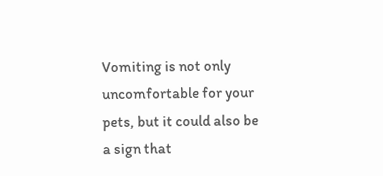Vomiting is not only uncomfortable for your pets, but it could also be a sign that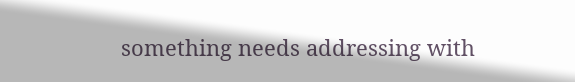something needs addressing with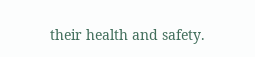their health and safety.